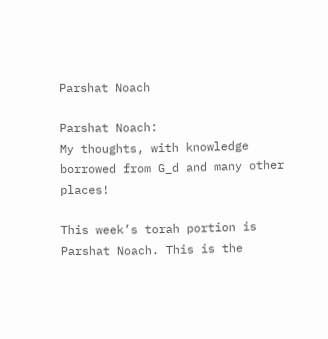Parshat Noach

Parshat Noach:
My thoughts, with knowledge borrowed from G_d and many other places!

This week’s torah portion is Parshat Noach. This is the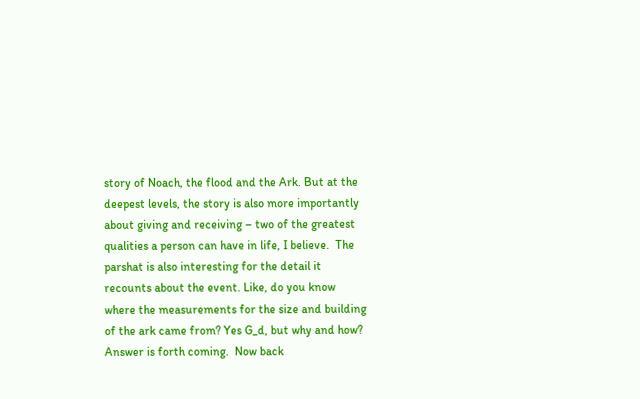story of Noach, the flood and the Ark. But at the deepest levels, the story is also more importantly about giving and receiving – two of the greatest qualities a person can have in life, I believe.  The parshat is also interesting for the detail it recounts about the event. Like, do you know where the measurements for the size and building of the ark came from? Yes G_d, but why and how?  Answer is forth coming.  Now back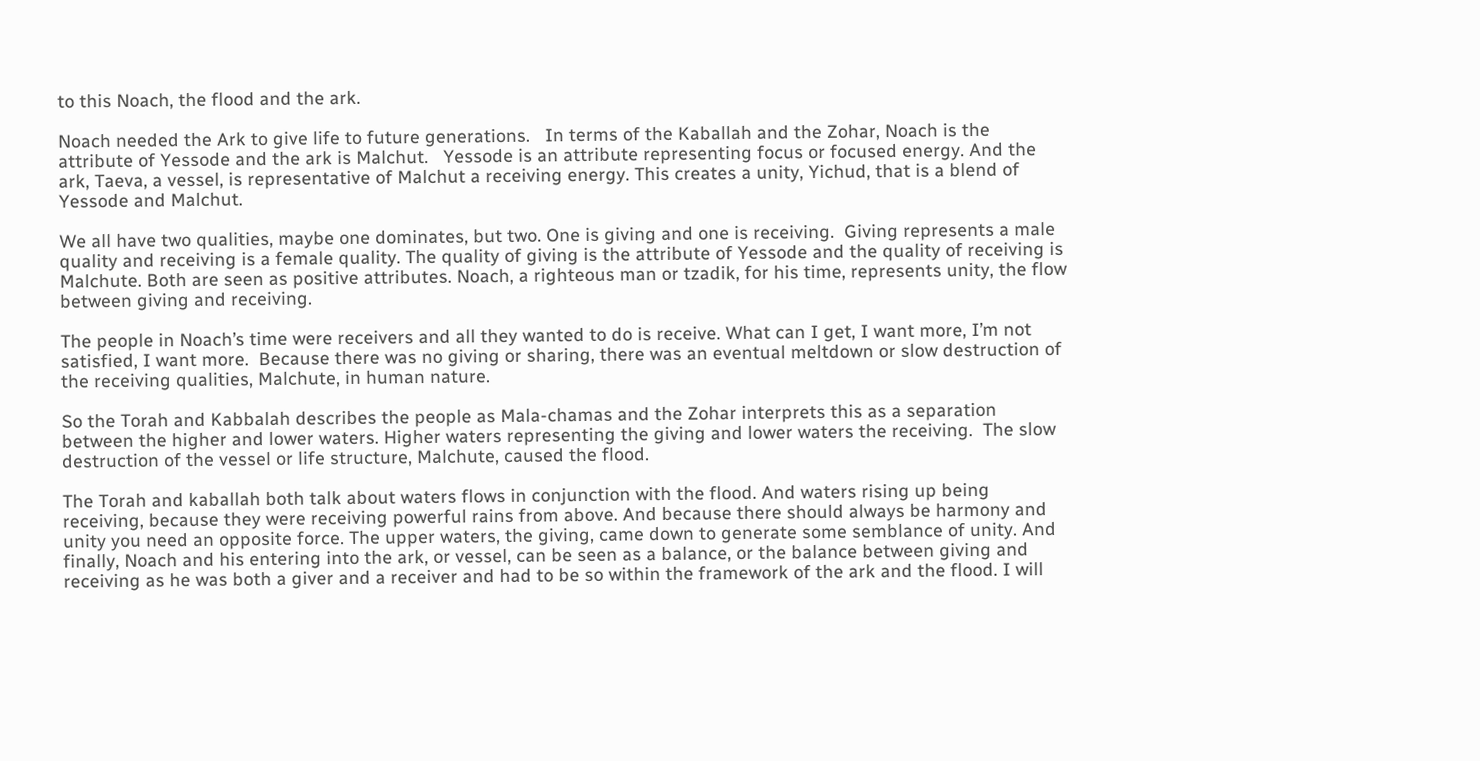to this Noach, the flood and the ark.

Noach needed the Ark to give life to future generations.   In terms of the Kaballah and the Zohar, Noach is the attribute of Yessode and the ark is Malchut.   Yessode is an attribute representing focus or focused energy. And the ark, Taeva, a vessel, is representative of Malchut a receiving energy. This creates a unity, Yichud, that is a blend of Yessode and Malchut.

We all have two qualities, maybe one dominates, but two. One is giving and one is receiving.  Giving represents a male quality and receiving is a female quality. The quality of giving is the attribute of Yessode and the quality of receiving is Malchute. Both are seen as positive attributes. Noach, a righteous man or tzadik, for his time, represents unity, the flow between giving and receiving.

The people in Noach’s time were receivers and all they wanted to do is receive. What can I get, I want more, I’m not satisfied, I want more.  Because there was no giving or sharing, there was an eventual meltdown or slow destruction of the receiving qualities, Malchute, in human nature.

So the Torah and Kabbalah describes the people as Mala-chamas and the Zohar interprets this as a separation between the higher and lower waters. Higher waters representing the giving and lower waters the receiving.  The slow destruction of the vessel or life structure, Malchute, caused the flood.

The Torah and kaballah both talk about waters flows in conjunction with the flood. And waters rising up being receiving, because they were receiving powerful rains from above. And because there should always be harmony and unity you need an opposite force. The upper waters, the giving, came down to generate some semblance of unity. And finally, Noach and his entering into the ark, or vessel, can be seen as a balance, or the balance between giving and receiving as he was both a giver and a receiver and had to be so within the framework of the ark and the flood. I will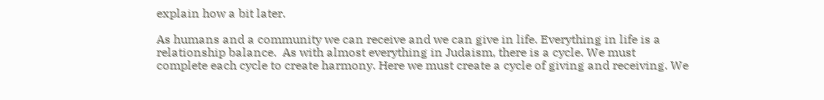explain how a bit later.

As humans and a community we can receive and we can give in life. Everything in life is a relationship balance.  As with almost everything in Judaism, there is a cycle. We must complete each cycle to create harmony. Here we must create a cycle of giving and receiving. We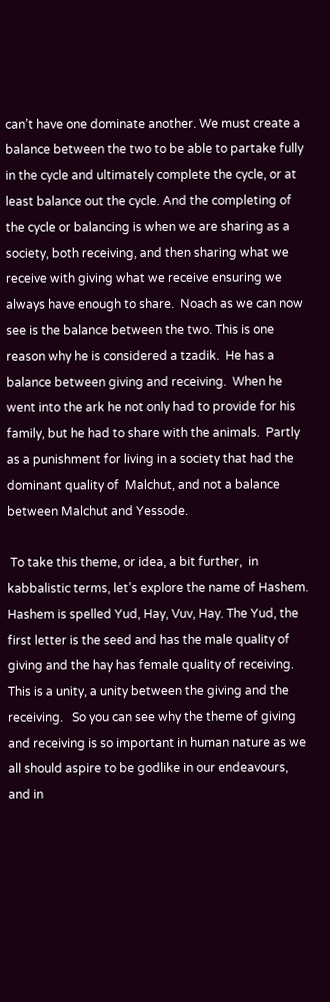can’t have one dominate another. We must create a balance between the two to be able to partake fully in the cycle and ultimately complete the cycle, or at least balance out the cycle. And the completing of the cycle or balancing is when we are sharing as a society, both receiving, and then sharing what we receive with giving what we receive ensuring we always have enough to share.  Noach as we can now see is the balance between the two. This is one reason why he is considered a tzadik.  He has a balance between giving and receiving.  When he went into the ark he not only had to provide for his family, but he had to share with the animals.  Partly as a punishment for living in a society that had the dominant quality of  Malchut, and not a balance between Malchut and Yessode.

 To take this theme, or idea, a bit further,  in kabbalistic terms, let’s explore the name of Hashem. Hashem is spelled Yud, Hay, Vuv, Hay. The Yud, the first letter is the seed and has the male quality of giving and the hay has female quality of receiving. This is a unity, a unity between the giving and the receiving.   So you can see why the theme of giving and receiving is so important in human nature as we all should aspire to be godlike in our endeavours, and in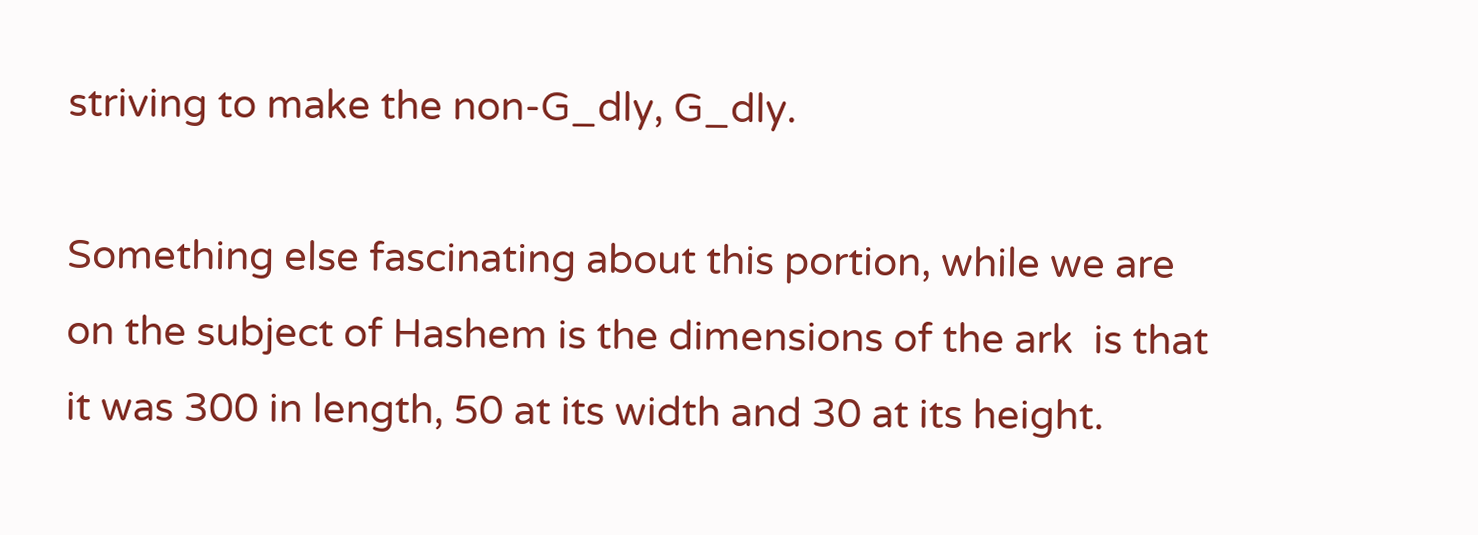striving to make the non-G_dly, G_dly.

Something else fascinating about this portion, while we are on the subject of Hashem is the dimensions of the ark  is that it was 300 in length, 50 at its width and 30 at its height.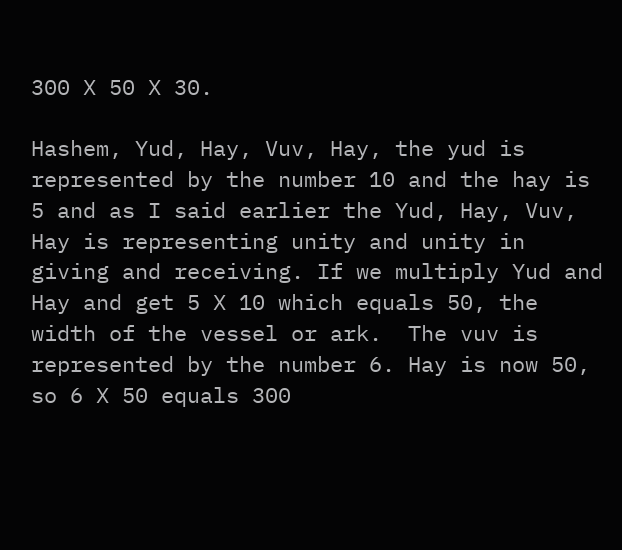300 X 50 X 30.

Hashem, Yud, Hay, Vuv, Hay, the yud is represented by the number 10 and the hay is 5 and as I said earlier the Yud, Hay, Vuv, Hay is representing unity and unity in giving and receiving. If we multiply Yud and Hay and get 5 X 10 which equals 50, the width of the vessel or ark.  The vuv is represented by the number 6. Hay is now 50, so 6 X 50 equals 300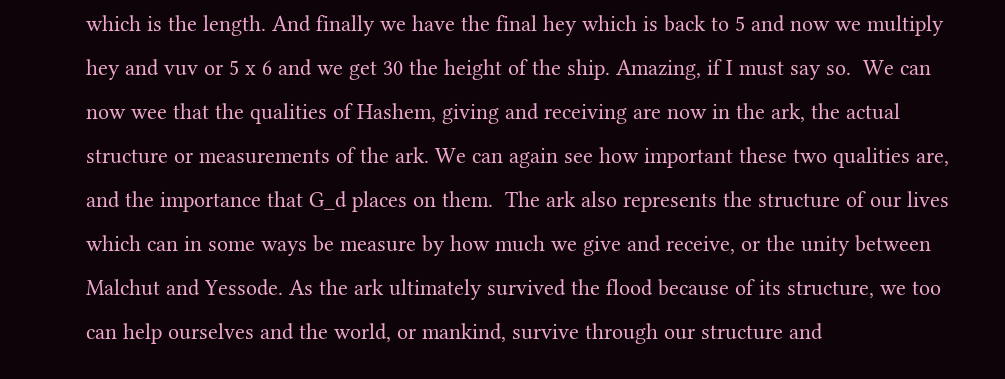which is the length. And finally we have the final hey which is back to 5 and now we multiply hey and vuv or 5 x 6 and we get 30 the height of the ship. Amazing, if I must say so.  We can now wee that the qualities of Hashem, giving and receiving are now in the ark, the actual structure or measurements of the ark. We can again see how important these two qualities are, and the importance that G_d places on them.  The ark also represents the structure of our lives which can in some ways be measure by how much we give and receive, or the unity between Malchut and Yessode. As the ark ultimately survived the flood because of its structure, we too can help ourselves and the world, or mankind, survive through our structure and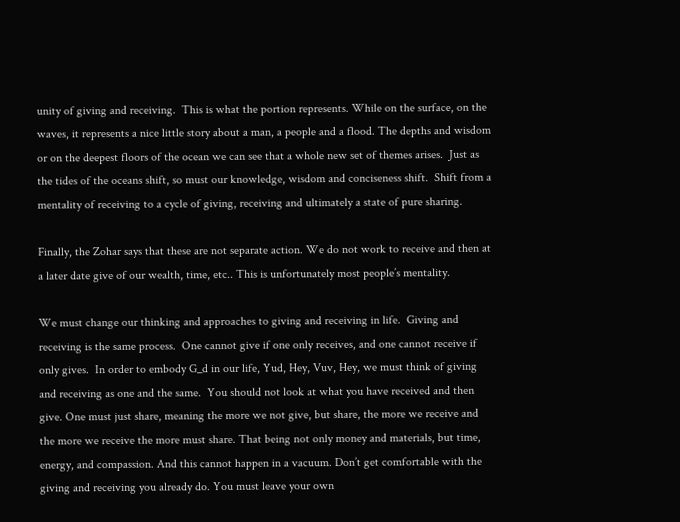unity of giving and receiving.  This is what the portion represents. While on the surface, on the waves, it represents a nice little story about a man, a people and a flood. The depths and wisdom or on the deepest floors of the ocean we can see that a whole new set of themes arises.  Just as the tides of the oceans shift, so must our knowledge, wisdom and conciseness shift.  Shift from a mentality of receiving to a cycle of giving, receiving and ultimately a state of pure sharing.

Finally, the Zohar says that these are not separate action. We do not work to receive and then at a later date give of our wealth, time, etc.. This is unfortunately most people’s mentality.

We must change our thinking and approaches to giving and receiving in life.  Giving and receiving is the same process.  One cannot give if one only receives, and one cannot receive if only gives.  In order to embody G_d in our life, Yud, Hey, Vuv, Hey, we must think of giving and receiving as one and the same.  You should not look at what you have received and then give. One must just share, meaning the more we not give, but share, the more we receive and the more we receive the more must share. That being not only money and materials, but time, energy, and compassion. And this cannot happen in a vacuum. Don’t get comfortable with the giving and receiving you already do. You must leave your own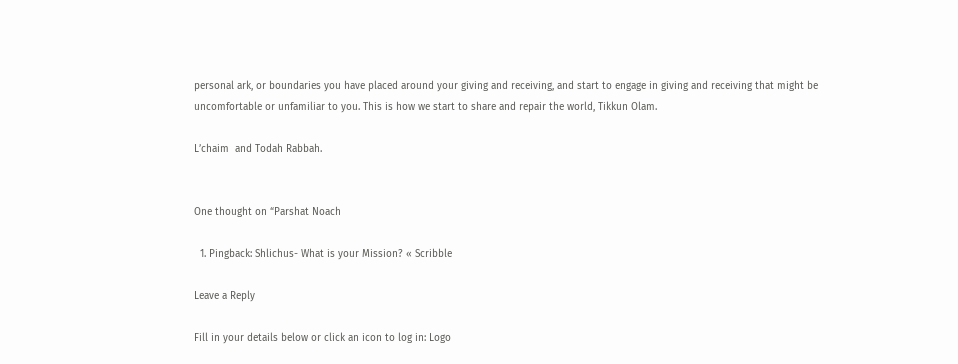personal ark, or boundaries you have placed around your giving and receiving, and start to engage in giving and receiving that might be uncomfortable or unfamiliar to you. This is how we start to share and repair the world, Tikkun Olam.

L’chaim  and Todah Rabbah.


One thought on “Parshat Noach

  1. Pingback: Shlichus- What is your Mission? « Scribble

Leave a Reply

Fill in your details below or click an icon to log in: Logo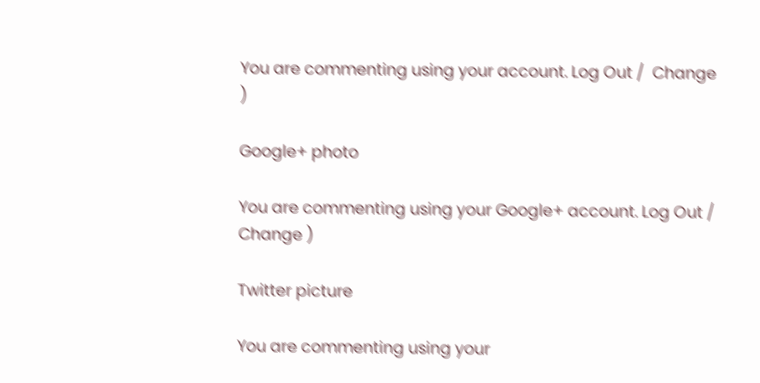You are commenting using your account. Log Out /  Change )

Google+ photo

You are commenting using your Google+ account. Log Out /  Change )

Twitter picture

You are commenting using your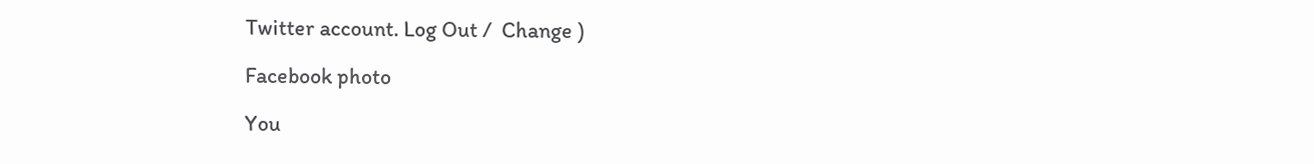Twitter account. Log Out /  Change )

Facebook photo

You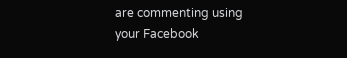are commenting using your Facebook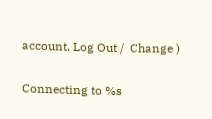account. Log Out /  Change )


Connecting to %s